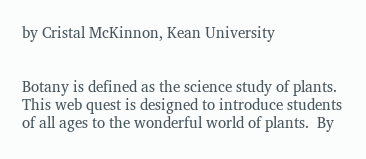by Cristal McKinnon, Kean University


Botany is defined as the science study of plants.  This web quest is designed to introduce students of all ages to the wonderful world of plants.  By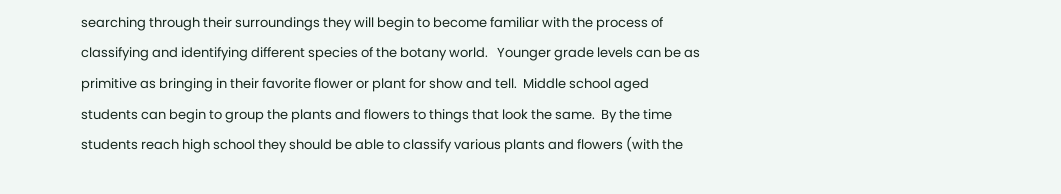searching through their surroundings they will begin to become familiar with the process of classifying and identifying different species of the botany world.   Younger grade levels can be as primitive as bringing in their favorite flower or plant for show and tell.  Middle school aged students can begin to group the plants and flowers to things that look the same.  By the time students reach high school they should be able to classify various plants and flowers (with the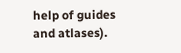help of guides and atlases).